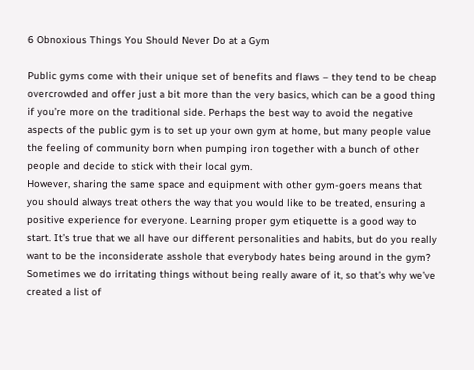6 Obnoxious Things You Should Never Do at a Gym

Public gyms come with their unique set of benefits and flaws – they tend to be cheap overcrowded and offer just a bit more than the very basics, which can be a good thing if you’re more on the traditional side. Perhaps the best way to avoid the negative aspects of the public gym is to set up your own gym at home, but many people value the feeling of community born when pumping iron together with a bunch of other people and decide to stick with their local gym.
However, sharing the same space and equipment with other gym-goers means that you should always treat others the way that you would like to be treated, ensuring a positive experience for everyone. Learning proper gym etiquette is a good way to start. It’s true that we all have our different personalities and habits, but do you really want to be the inconsiderate asshole that everybody hates being around in the gym? Sometimes we do irritating things without being really aware of it, so that’s why we’ve created a list of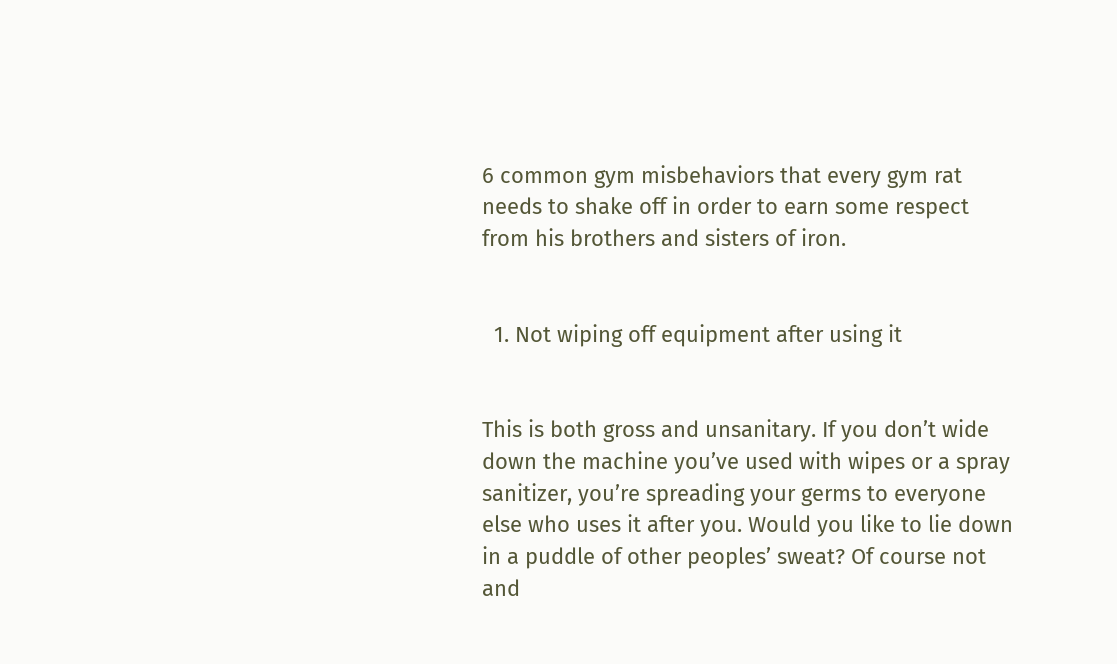6 common gym misbehaviors that every gym rat needs to shake off in order to earn some respect from his brothers and sisters of iron.


  1. Not wiping off equipment after using it


This is both gross and unsanitary. If you don’t wide down the machine you’ve used with wipes or a spray sanitizer, you’re spreading your germs to everyone else who uses it after you. Would you like to lie down in a puddle of other peoples’ sweat? Of course not and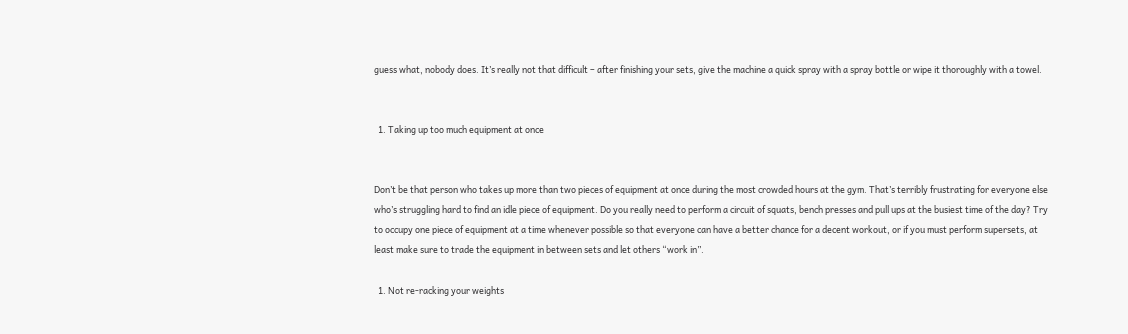guess what, nobody does. It’s really not that difficult – after finishing your sets, give the machine a quick spray with a spray bottle or wipe it thoroughly with a towel.


  1. Taking up too much equipment at once


Don’t be that person who takes up more than two pieces of equipment at once during the most crowded hours at the gym. That’s terribly frustrating for everyone else who’s struggling hard to find an idle piece of equipment. Do you really need to perform a circuit of squats, bench presses and pull ups at the busiest time of the day? Try to occupy one piece of equipment at a time whenever possible so that everyone can have a better chance for a decent workout, or if you must perform supersets, at least make sure to trade the equipment in between sets and let others “work in”.

  1. Not re-racking your weights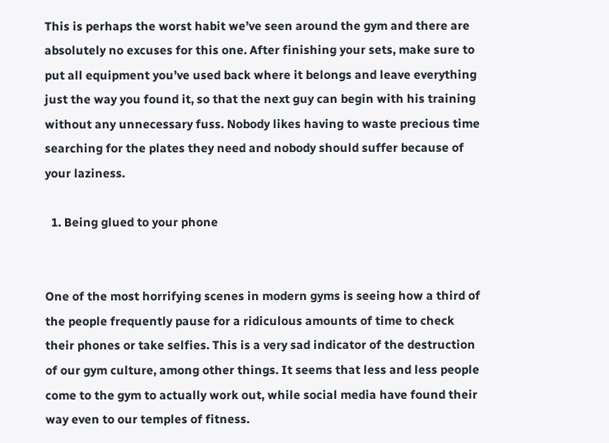This is perhaps the worst habit we’ve seen around the gym and there are absolutely no excuses for this one. After finishing your sets, make sure to put all equipment you’ve used back where it belongs and leave everything just the way you found it, so that the next guy can begin with his training without any unnecessary fuss. Nobody likes having to waste precious time searching for the plates they need and nobody should suffer because of your laziness.

  1. Being glued to your phone


One of the most horrifying scenes in modern gyms is seeing how a third of the people frequently pause for a ridiculous amounts of time to check their phones or take selfies. This is a very sad indicator of the destruction of our gym culture, among other things. It seems that less and less people come to the gym to actually work out, while social media have found their way even to our temples of fitness.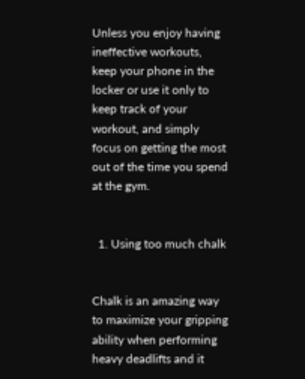Unless you enjoy having ineffective workouts, keep your phone in the locker or use it only to keep track of your workout, and simply focus on getting the most out of the time you spend at the gym.


  1. Using too much chalk


Chalk is an amazing way to maximize your gripping ability when performing heavy deadlifts and it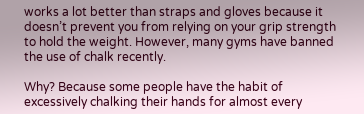works a lot better than straps and gloves because it doesn’t prevent you from relying on your grip strength to hold the weight. However, many gyms have banned the use of chalk recently.

Why? Because some people have the habit of excessively chalking their hands for almost every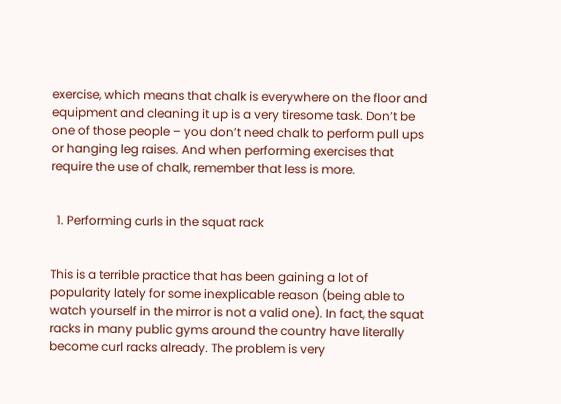exercise, which means that chalk is everywhere on the floor and equipment and cleaning it up is a very tiresome task. Don’t be one of those people – you don’t need chalk to perform pull ups or hanging leg raises. And when performing exercises that require the use of chalk, remember that less is more.


  1. Performing curls in the squat rack


This is a terrible practice that has been gaining a lot of popularity lately for some inexplicable reason (being able to watch yourself in the mirror is not a valid one). In fact, the squat racks in many public gyms around the country have literally become curl racks already. The problem is very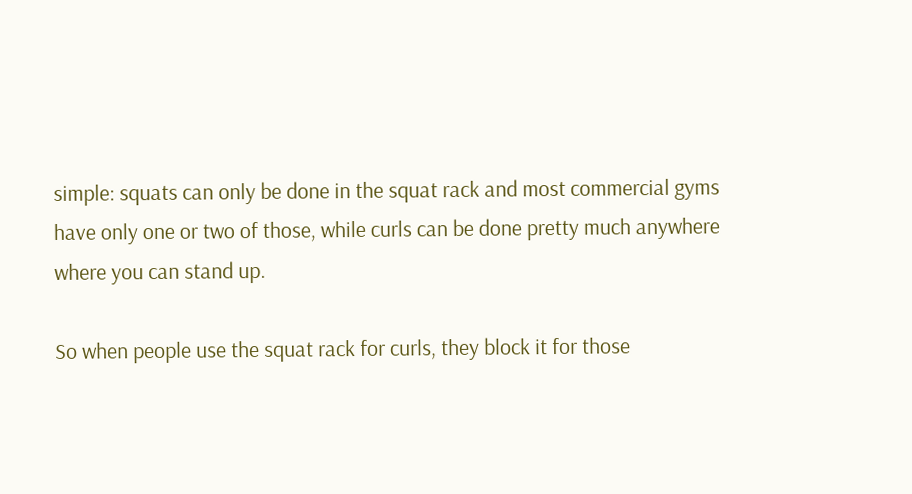simple: squats can only be done in the squat rack and most commercial gyms have only one or two of those, while curls can be done pretty much anywhere where you can stand up.

So when people use the squat rack for curls, they block it for those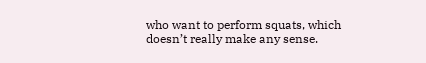who want to perform squats, which doesn’t really make any sense.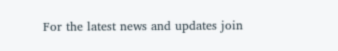For the latest news and updates join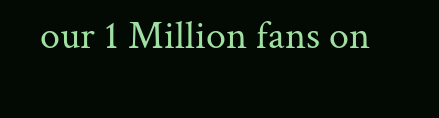our 1 Million fans on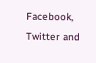Facebook, Twitter and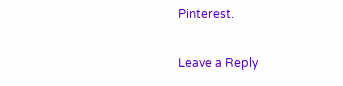Pinterest.

Leave a Reply